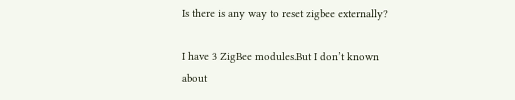Is there is any way to reset zigbee externally?

I have 3 ZigBee modules.But I don’t known about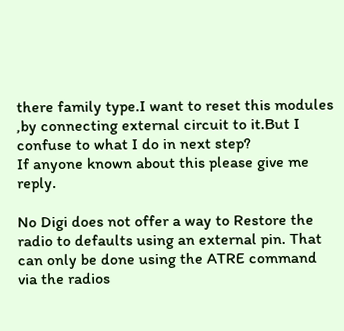there family type.I want to reset this modules ,by connecting external circuit to it.But I confuse to what I do in next step?
If anyone known about this please give me reply.

No Digi does not offer a way to Restore the radio to defaults using an external pin. That can only be done using the ATRE command via the radios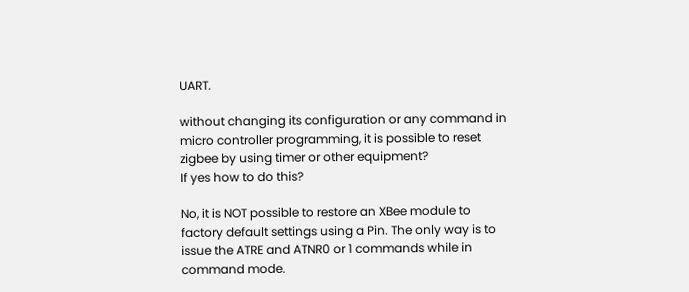UART.

without changing its configuration or any command in micro controller programming, it is possible to reset zigbee by using timer or other equipment?
If yes how to do this?

No, it is NOT possible to restore an XBee module to factory default settings using a Pin. The only way is to issue the ATRE and ATNR0 or 1 commands while in command mode.